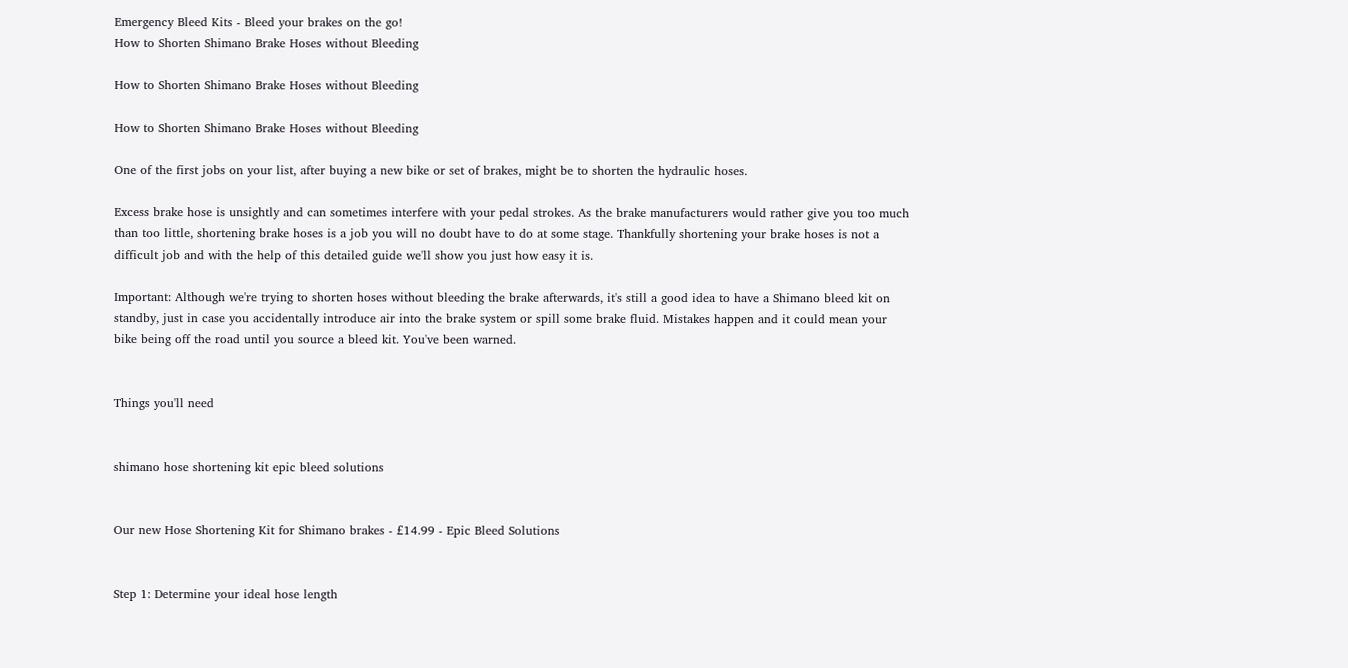Emergency Bleed Kits - Bleed your brakes on the go!
How to Shorten Shimano Brake Hoses without Bleeding

How to Shorten Shimano Brake Hoses without Bleeding

How to Shorten Shimano Brake Hoses without Bleeding

One of the first jobs on your list, after buying a new bike or set of brakes, might be to shorten the hydraulic hoses.

Excess brake hose is unsightly and can sometimes interfere with your pedal strokes. As the brake manufacturers would rather give you too much than too little, shortening brake hoses is a job you will no doubt have to do at some stage. Thankfully shortening your brake hoses is not a difficult job and with the help of this detailed guide we'll show you just how easy it is.

Important: Although we're trying to shorten hoses without bleeding the brake afterwards, it's still a good idea to have a Shimano bleed kit on standby, just in case you accidentally introduce air into the brake system or spill some brake fluid. Mistakes happen and it could mean your bike being off the road until you source a bleed kit. You've been warned.


Things you'll need


shimano hose shortening kit epic bleed solutions


Our new Hose Shortening Kit for Shimano brakes - £14.99 - Epic Bleed Solutions


Step 1: Determine your ideal hose length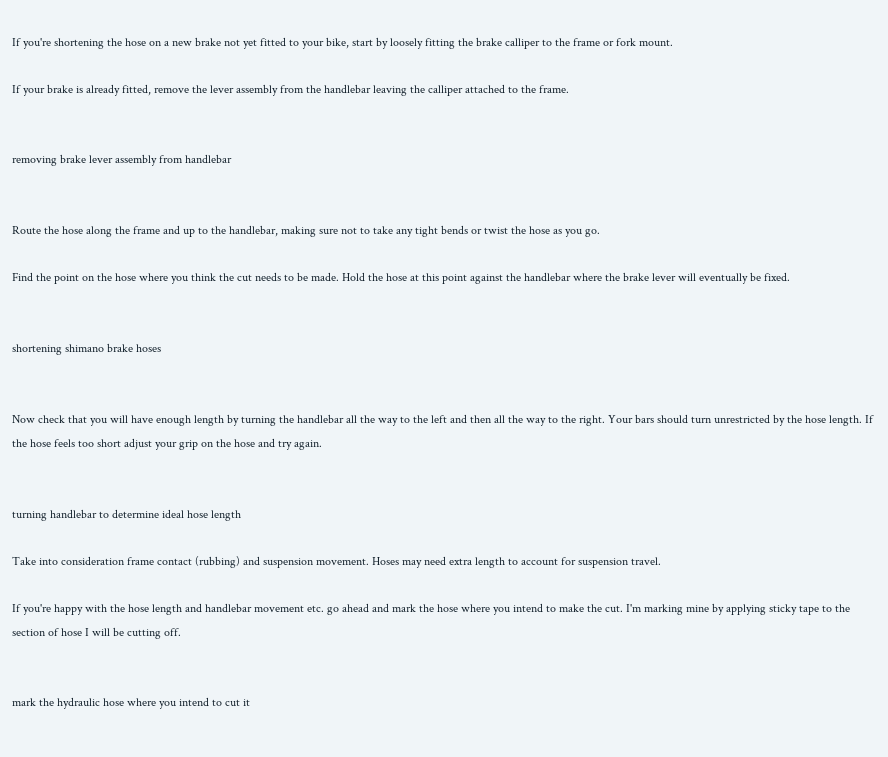If you're shortening the hose on a new brake not yet fitted to your bike, start by loosely fitting the brake calliper to the frame or fork mount.

If your brake is already fitted, remove the lever assembly from the handlebar leaving the calliper attached to the frame.


removing brake lever assembly from handlebar


Route the hose along the frame and up to the handlebar, making sure not to take any tight bends or twist the hose as you go.

Find the point on the hose where you think the cut needs to be made. Hold the hose at this point against the handlebar where the brake lever will eventually be fixed.


shortening shimano brake hoses


Now check that you will have enough length by turning the handlebar all the way to the left and then all the way to the right. Your bars should turn unrestricted by the hose length. If the hose feels too short adjust your grip on the hose and try again.


turning handlebar to determine ideal hose length

Take into consideration frame contact (rubbing) and suspension movement. Hoses may need extra length to account for suspension travel.

If you're happy with the hose length and handlebar movement etc. go ahead and mark the hose where you intend to make the cut. I'm marking mine by applying sticky tape to the section of hose I will be cutting off.


mark the hydraulic hose where you intend to cut it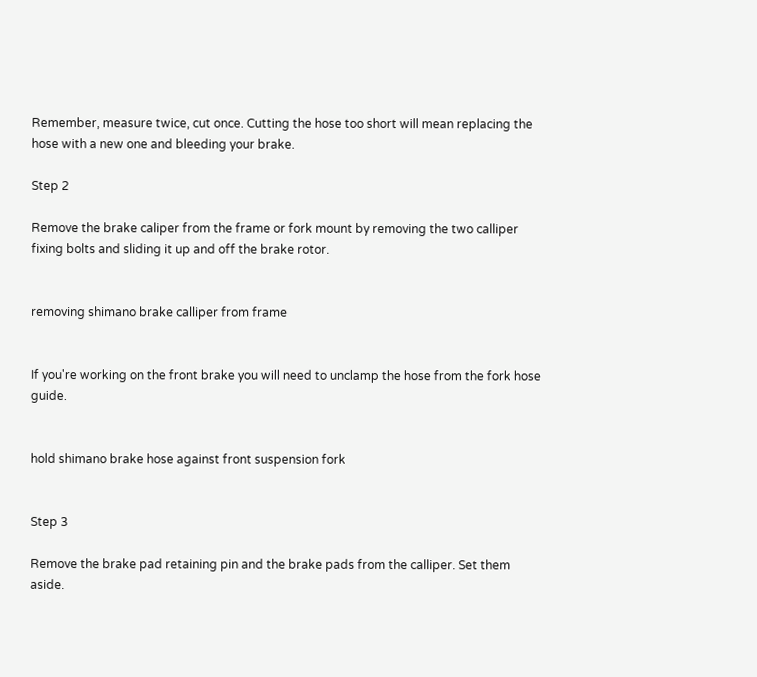Remember, measure twice, cut once. Cutting the hose too short will mean replacing the hose with a new one and bleeding your brake.

Step 2

Remove the brake caliper from the frame or fork mount by removing the two calliper fixing bolts and sliding it up and off the brake rotor.


removing shimano brake calliper from frame


If you're working on the front brake you will need to unclamp the hose from the fork hose guide.


hold shimano brake hose against front suspension fork


Step 3

Remove the brake pad retaining pin and the brake pads from the calliper. Set them aside.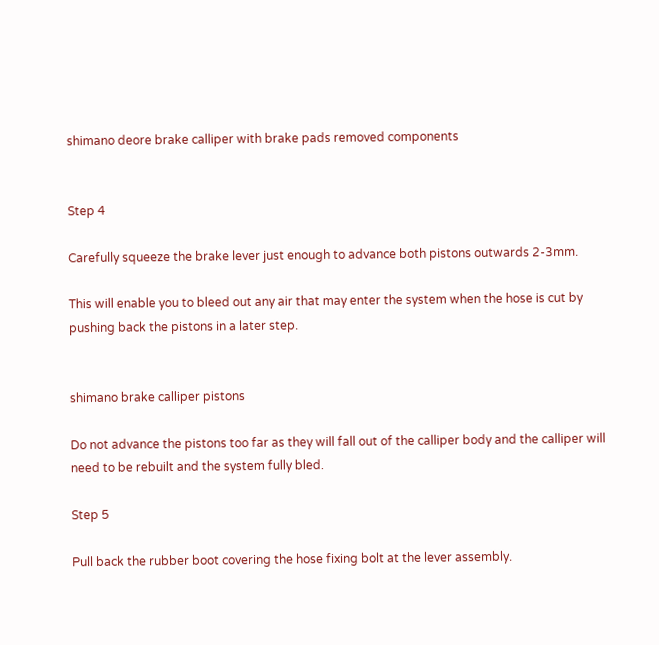shimano deore brake calliper with brake pads removed components


Step 4

Carefully squeeze the brake lever just enough to advance both pistons outwards 2-3mm.

This will enable you to bleed out any air that may enter the system when the hose is cut by pushing back the pistons in a later step.


shimano brake calliper pistons

Do not advance the pistons too far as they will fall out of the calliper body and the calliper will need to be rebuilt and the system fully bled.

Step 5

Pull back the rubber boot covering the hose fixing bolt at the lever assembly.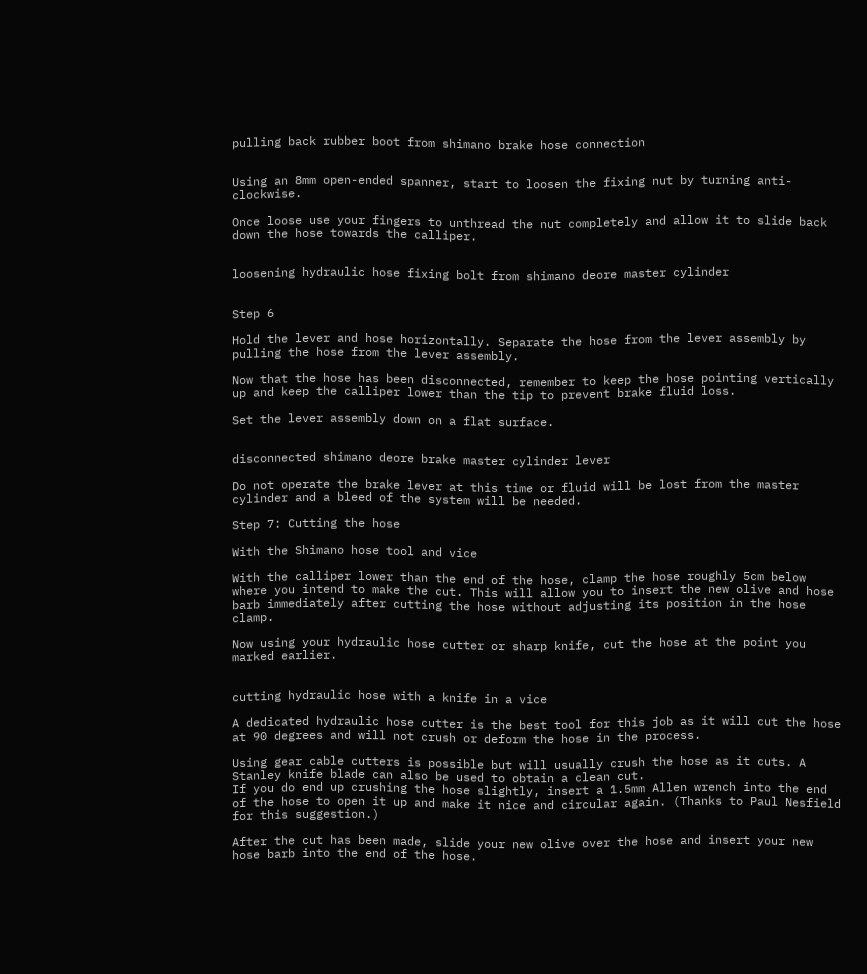pulling back rubber boot from shimano brake hose connection


Using an 8mm open-ended spanner, start to loosen the fixing nut by turning anti-clockwise.

Once loose use your fingers to unthread the nut completely and allow it to slide back down the hose towards the calliper.


loosening hydraulic hose fixing bolt from shimano deore master cylinder


Step 6

Hold the lever and hose horizontally. Separate the hose from the lever assembly by pulling the hose from the lever assembly.

Now that the hose has been disconnected, remember to keep the hose pointing vertically up and keep the calliper lower than the tip to prevent brake fluid loss.

Set the lever assembly down on a flat surface.


disconnected shimano deore brake master cylinder lever

Do not operate the brake lever at this time or fluid will be lost from the master cylinder and a bleed of the system will be needed.

Step 7: Cutting the hose

With the Shimano hose tool and vice

With the calliper lower than the end of the hose, clamp the hose roughly 5cm below where you intend to make the cut. This will allow you to insert the new olive and hose barb immediately after cutting the hose without adjusting its position in the hose clamp.

Now using your hydraulic hose cutter or sharp knife, cut the hose at the point you marked earlier.


cutting hydraulic hose with a knife in a vice

A dedicated hydraulic hose cutter is the best tool for this job as it will cut the hose at 90 degrees and will not crush or deform the hose in the process.

Using gear cable cutters is possible but will usually crush the hose as it cuts. A Stanley knife blade can also be used to obtain a clean cut.
If you do end up crushing the hose slightly, insert a 1.5mm Allen wrench into the end of the hose to open it up and make it nice and circular again. (Thanks to Paul Nesfield for this suggestion.)

After the cut has been made, slide your new olive over the hose and insert your new hose barb into the end of the hose.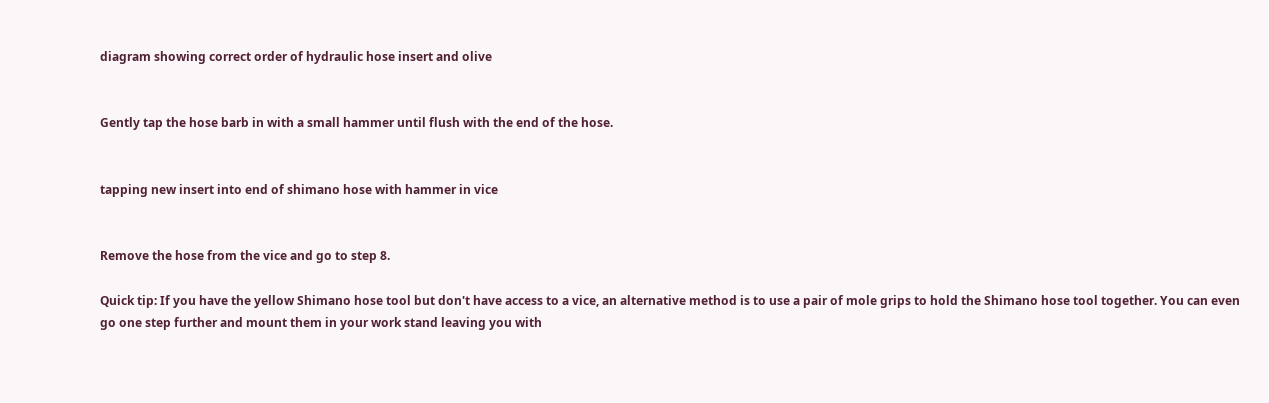diagram showing correct order of hydraulic hose insert and olive


Gently tap the hose barb in with a small hammer until flush with the end of the hose.


tapping new insert into end of shimano hose with hammer in vice


Remove the hose from the vice and go to step 8.

Quick tip: If you have the yellow Shimano hose tool but don't have access to a vice, an alternative method is to use a pair of mole grips to hold the Shimano hose tool together. You can even go one step further and mount them in your work stand leaving you with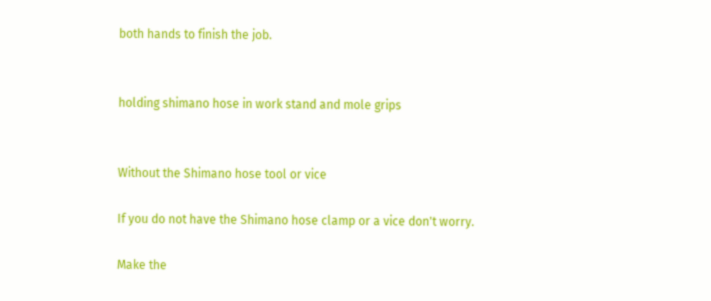both hands to finish the job.


holding shimano hose in work stand and mole grips


Without the Shimano hose tool or vice

If you do not have the Shimano hose clamp or a vice don't worry.

Make the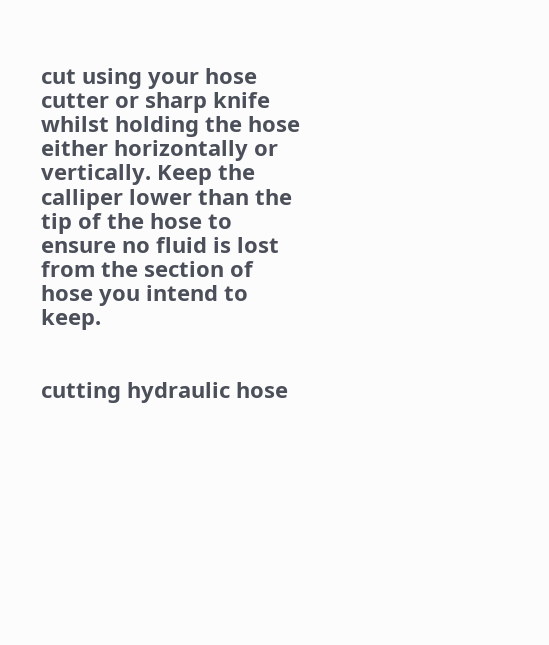cut using your hose cutter or sharp knife whilst holding the hose either horizontally or vertically. Keep the calliper lower than the tip of the hose to ensure no fluid is lost from the section of hose you intend to keep.


cutting hydraulic hose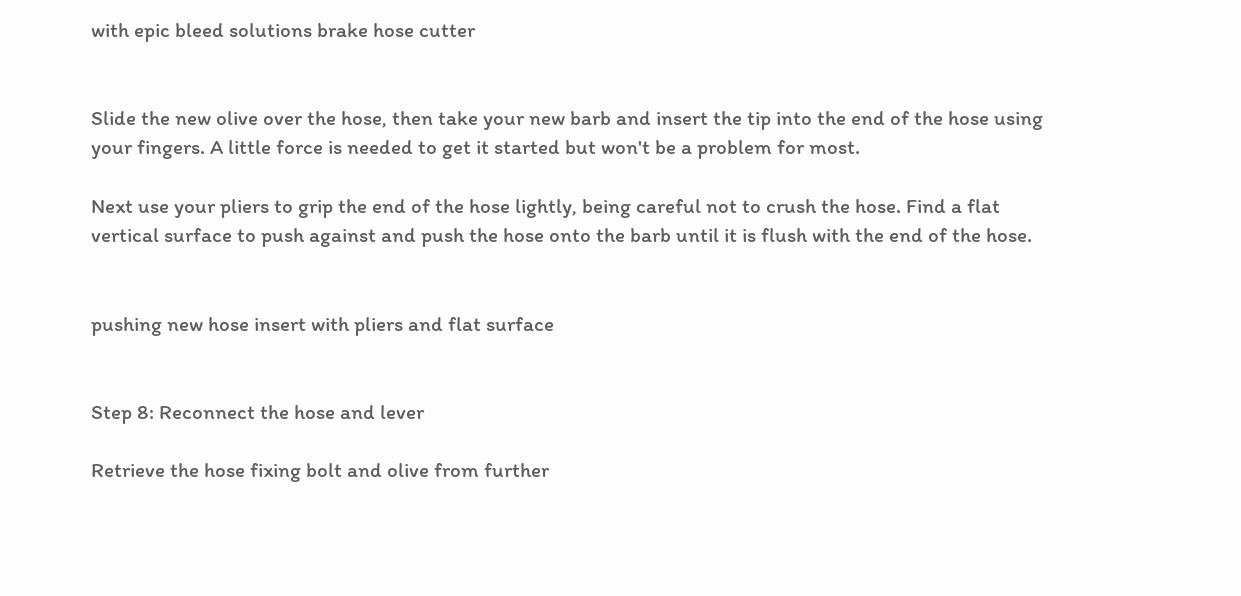with epic bleed solutions brake hose cutter


Slide the new olive over the hose, then take your new barb and insert the tip into the end of the hose using your fingers. A little force is needed to get it started but won't be a problem for most.

Next use your pliers to grip the end of the hose lightly, being careful not to crush the hose. Find a flat vertical surface to push against and push the hose onto the barb until it is flush with the end of the hose.


pushing new hose insert with pliers and flat surface


Step 8: Reconnect the hose and lever

Retrieve the hose fixing bolt and olive from further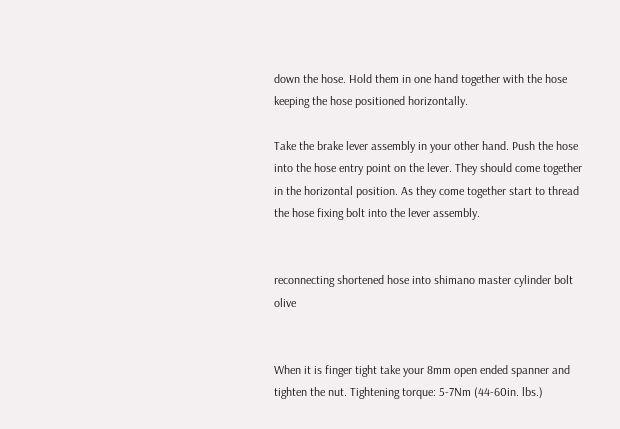down the hose. Hold them in one hand together with the hose keeping the hose positioned horizontally.

Take the brake lever assembly in your other hand. Push the hose into the hose entry point on the lever. They should come together in the horizontal position. As they come together start to thread the hose fixing bolt into the lever assembly.


reconnecting shortened hose into shimano master cylinder bolt olive


When it is finger tight take your 8mm open ended spanner and tighten the nut. Tightening torque: 5-7Nm (44-60in. lbs.)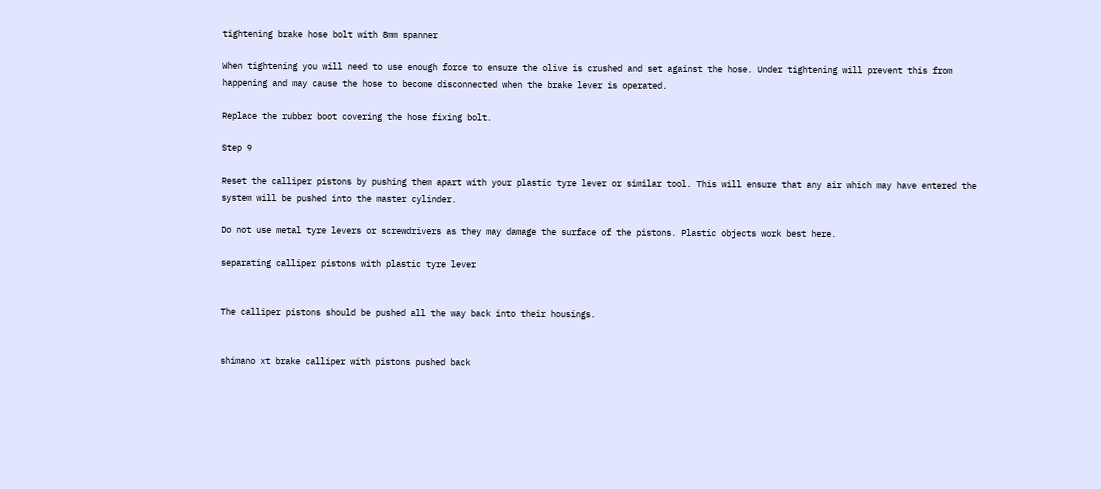tightening brake hose bolt with 8mm spanner

When tightening you will need to use enough force to ensure the olive is crushed and set against the hose. Under tightening will prevent this from happening and may cause the hose to become disconnected when the brake lever is operated.

Replace the rubber boot covering the hose fixing bolt.

Step 9

Reset the calliper pistons by pushing them apart with your plastic tyre lever or similar tool. This will ensure that any air which may have entered the system will be pushed into the master cylinder.

Do not use metal tyre levers or screwdrivers as they may damage the surface of the pistons. Plastic objects work best here.

separating calliper pistons with plastic tyre lever


The calliper pistons should be pushed all the way back into their housings.


shimano xt brake calliper with pistons pushed back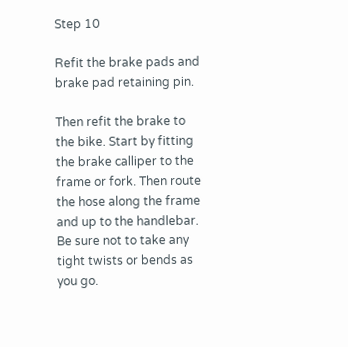Step 10

Refit the brake pads and brake pad retaining pin.

Then refit the brake to the bike. Start by fitting the brake calliper to the frame or fork. Then route the hose along the frame and up to the handlebar. Be sure not to take any tight twists or bends as you go.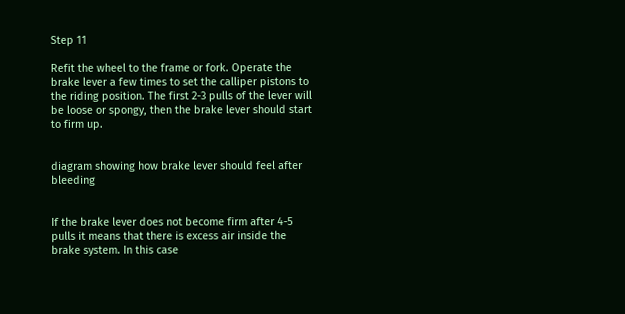Step 11

Refit the wheel to the frame or fork. Operate the brake lever a few times to set the calliper pistons to the riding position. The first 2-3 pulls of the lever will be loose or spongy, then the brake lever should start to firm up.


diagram showing how brake lever should feel after bleeding


If the brake lever does not become firm after 4-5 pulls it means that there is excess air inside the brake system. In this case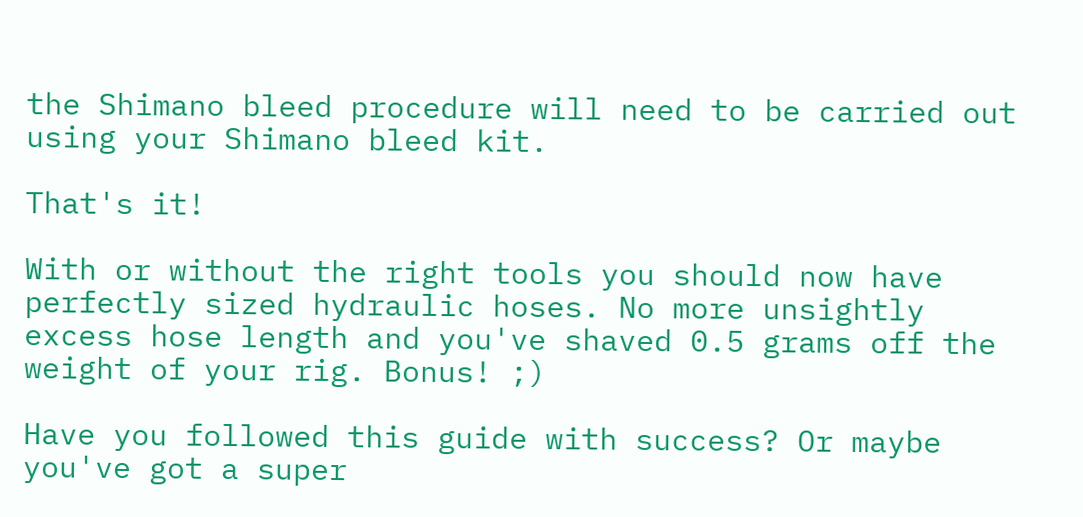the Shimano bleed procedure will need to be carried out using your Shimano bleed kit.

That's it!

With or without the right tools you should now have perfectly sized hydraulic hoses. No more unsightly excess hose length and you've shaved 0.5 grams off the weight of your rig. Bonus! ;)

Have you followed this guide with success? Or maybe you've got a super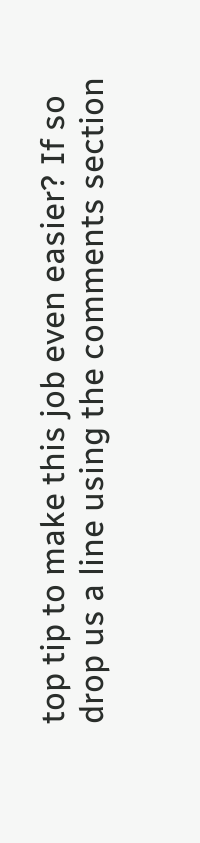top tip to make this job even easier? If so drop us a line using the comments section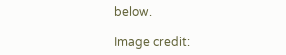below.

Image credit: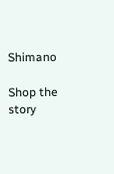Shimano

Shop the story